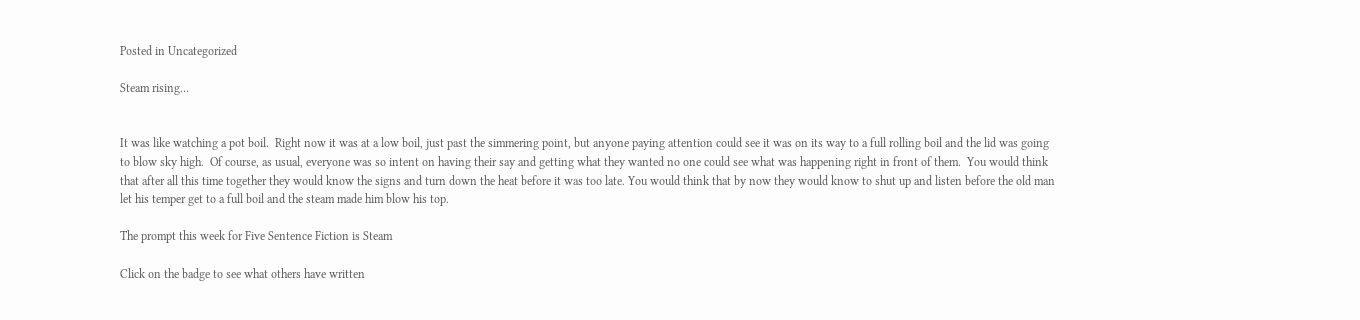Posted in Uncategorized

Steam rising…


It was like watching a pot boil.  Right now it was at a low boil, just past the simmering point, but anyone paying attention could see it was on its way to a full rolling boil and the lid was going to blow sky high.  Of course, as usual, everyone was so intent on having their say and getting what they wanted no one could see what was happening right in front of them.  You would think that after all this time together they would know the signs and turn down the heat before it was too late. You would think that by now they would know to shut up and listen before the old man let his temper get to a full boil and the steam made him blow his top.

The prompt this week for Five Sentence Fiction is Steam

Click on the badge to see what others have written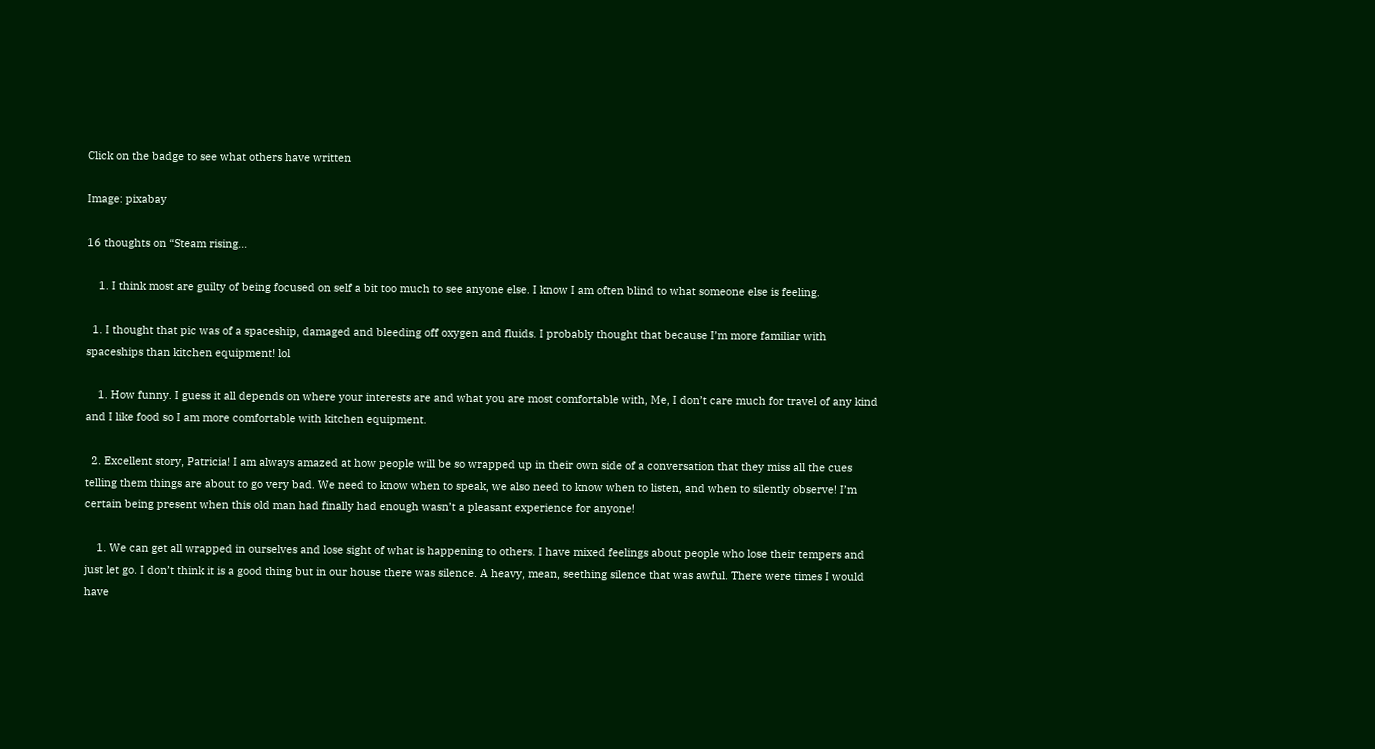Click on the badge to see what others have written

Image: pixabay

16 thoughts on “Steam rising…

    1. I think most are guilty of being focused on self a bit too much to see anyone else. I know I am often blind to what someone else is feeling.

  1. I thought that pic was of a spaceship, damaged and bleeding off oxygen and fluids. I probably thought that because I’m more familiar with spaceships than kitchen equipment! lol

    1. How funny. I guess it all depends on where your interests are and what you are most comfortable with, Me, I don’t care much for travel of any kind and I like food so I am more comfortable with kitchen equipment.

  2. Excellent story, Patricia! I am always amazed at how people will be so wrapped up in their own side of a conversation that they miss all the cues telling them things are about to go very bad. We need to know when to speak, we also need to know when to listen, and when to silently observe! I’m certain being present when this old man had finally had enough wasn’t a pleasant experience for anyone!

    1. We can get all wrapped in ourselves and lose sight of what is happening to others. I have mixed feelings about people who lose their tempers and just let go. I don’t think it is a good thing but in our house there was silence. A heavy, mean, seething silence that was awful. There were times I would have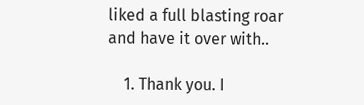liked a full blasting roar and have it over with..

    1. Thank you. I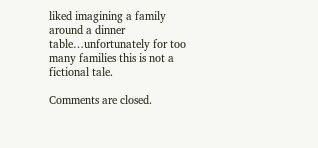liked imagining a family around a dinner table…unfortunately for too many families this is not a fictional tale.

Comments are closed.